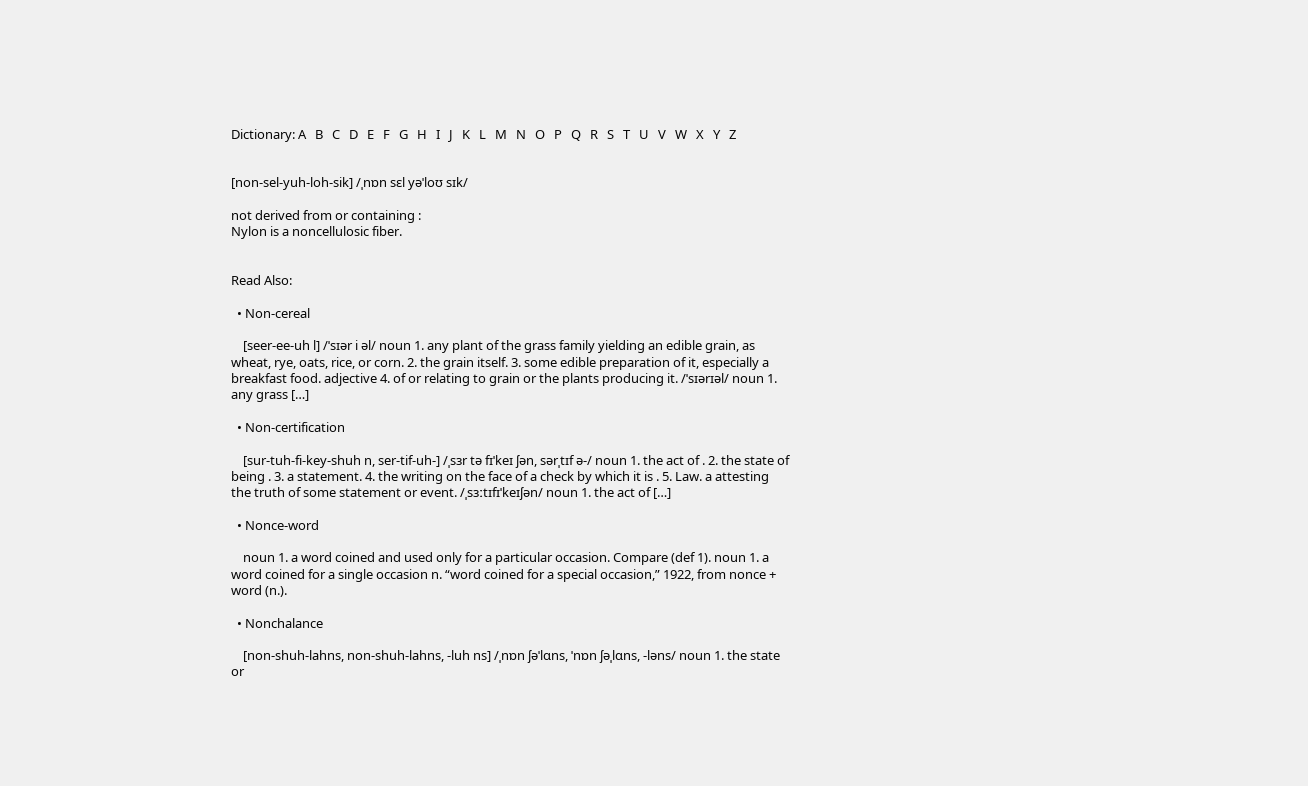Dictionary: A   B   C   D   E   F   G   H   I   J   K   L   M   N   O   P   Q   R   S   T   U   V   W   X   Y   Z


[non-sel-yuh-loh-sik] /ˌnɒn sɛl yəˈloʊ sɪk/

not derived from or containing :
Nylon is a noncellulosic fiber.


Read Also:

  • Non-cereal

    [seer-ee-uh l] /ˈsɪər i əl/ noun 1. any plant of the grass family yielding an edible grain, as wheat, rye, oats, rice, or corn. 2. the grain itself. 3. some edible preparation of it, especially a breakfast food. adjective 4. of or relating to grain or the plants producing it. /ˈsɪərɪəl/ noun 1. any grass […]

  • Non-certification

    [sur-tuh-fi-key-shuh n, ser-tif-uh-] /ˌsɜr tə fɪˈkeɪ ʃən, sərˌtɪf ə-/ noun 1. the act of . 2. the state of being . 3. a statement. 4. the writing on the face of a check by which it is . 5. Law. a attesting the truth of some statement or event. /ˌsɜːtɪfɪˈkeɪʃən/ noun 1. the act of […]

  • Nonce-word

    noun 1. a word coined and used only for a particular occasion. Compare (def 1). noun 1. a word coined for a single occasion n. “word coined for a special occasion,” 1922, from nonce + word (n.).

  • Nonchalance

    [non-shuh-lahns, non-shuh-lahns, -luh ns] /ˌnɒn ʃəˈlɑns, ˈnɒn ʃəˌlɑns, -ləns/ noun 1. the state or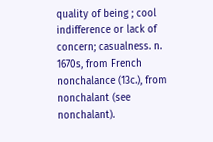quality of being ; cool indifference or lack of concern; casualness. n. 1670s, from French nonchalance (13c.), from nonchalant (see nonchalant).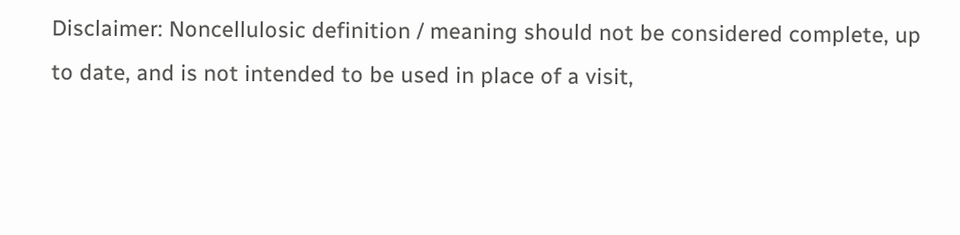Disclaimer: Noncellulosic definition / meaning should not be considered complete, up to date, and is not intended to be used in place of a visit,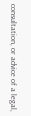consultation, or advice of a legal,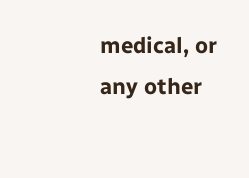medical, or any other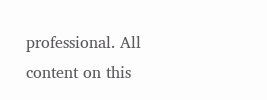professional. All content on this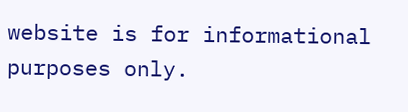website is for informational purposes only.